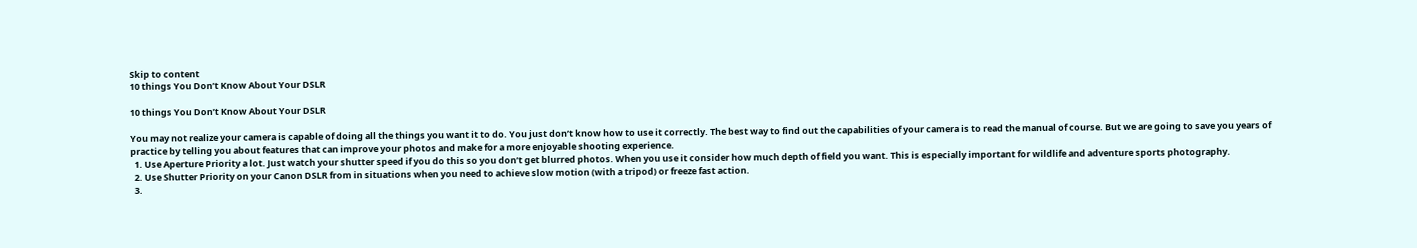Skip to content
10 things You Don’t Know About Your DSLR

10 things You Don’t Know About Your DSLR

You may not realize your camera is capable of doing all the things you want it to do. You just don’t know how to use it correctly. The best way to find out the capabilities of your camera is to read the manual of course. But we are going to save you years of practice by telling you about features that can improve your photos and make for a more enjoyable shooting experience.
  1. Use Aperture Priority a lot. Just watch your shutter speed if you do this so you don’t get blurred photos. When you use it consider how much depth of field you want. This is especially important for wildlife and adventure sports photography.
  2. Use Shutter Priority on your Canon DSLR from in situations when you need to achieve slow motion (with a tripod) or freeze fast action.
  3.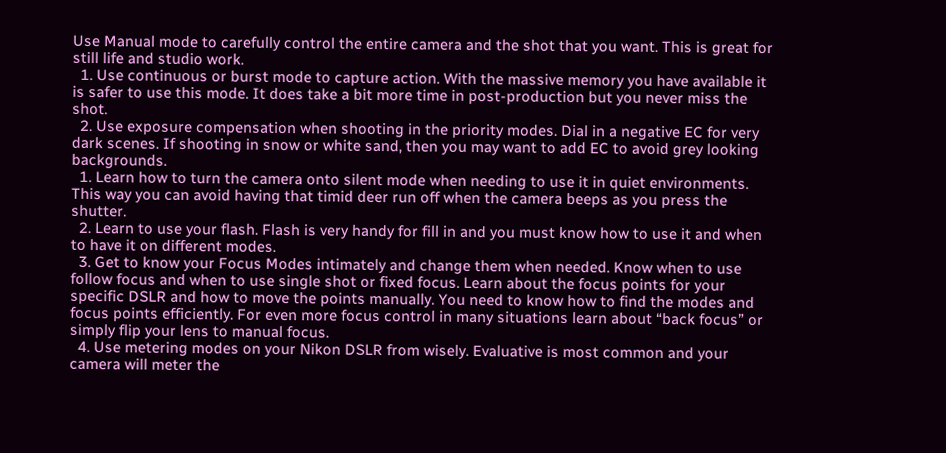Use Manual mode to carefully control the entire camera and the shot that you want. This is great for still life and studio work.
  1. Use continuous or burst mode to capture action. With the massive memory you have available it is safer to use this mode. It does take a bit more time in post-production but you never miss the shot.
  2. Use exposure compensation when shooting in the priority modes. Dial in a negative EC for very dark scenes. If shooting in snow or white sand, then you may want to add EC to avoid grey looking backgrounds.
  1. Learn how to turn the camera onto silent mode when needing to use it in quiet environments. This way you can avoid having that timid deer run off when the camera beeps as you press the shutter.
  2. Learn to use your flash. Flash is very handy for fill in and you must know how to use it and when to have it on different modes.
  3. Get to know your Focus Modes intimately and change them when needed. Know when to use follow focus and when to use single shot or fixed focus. Learn about the focus points for your specific DSLR and how to move the points manually. You need to know how to find the modes and focus points efficiently. For even more focus control in many situations learn about “back focus” or simply flip your lens to manual focus.
  4. Use metering modes on your Nikon DSLR from wisely. Evaluative is most common and your camera will meter the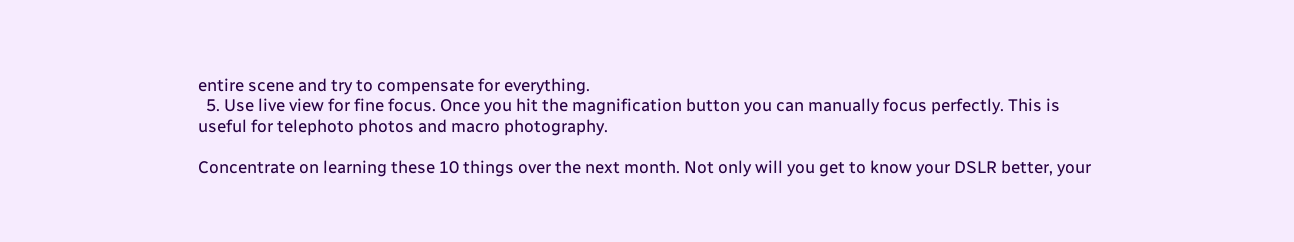entire scene and try to compensate for everything.
  5. Use live view for fine focus. Once you hit the magnification button you can manually focus perfectly. This is useful for telephoto photos and macro photography.

Concentrate on learning these 10 things over the next month. Not only will you get to know your DSLR better, your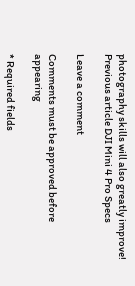photography skills will also greatly improve!
Previous article DJI Mini 4 Pro Specs

Leave a comment

Comments must be approved before appearing

* Required fields